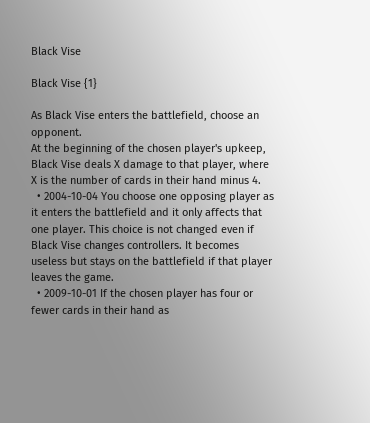Black Vise

Black Vise {1}

As Black Vise enters the battlefield, choose an opponent.
At the beginning of the chosen player's upkeep, Black Vise deals X damage to that player, where X is the number of cards in their hand minus 4.
  • 2004-10-04 You choose one opposing player as it enters the battlefield and it only affects that one player. This choice is not changed even if Black Vise changes controllers. It becomes useless but stays on the battlefield if that player leaves the game.
  • 2009-10-01 If the chosen player has four or fewer cards in their hand as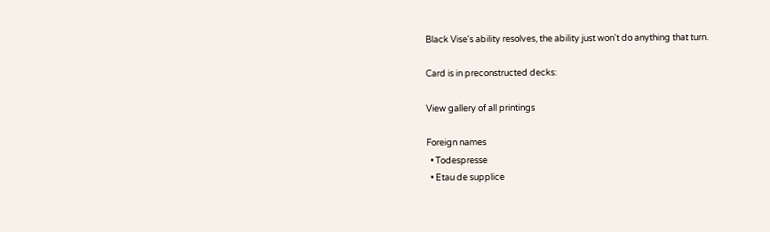Black Vise's ability resolves, the ability just won't do anything that turn.

Card is in preconstructed decks:

View gallery of all printings

Foreign names
  • Todespresse
  • Etau de supplice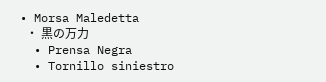• Morsa Maledetta
  • 黒の万力
  • Prensa Negra
  • Tornillo siniestro